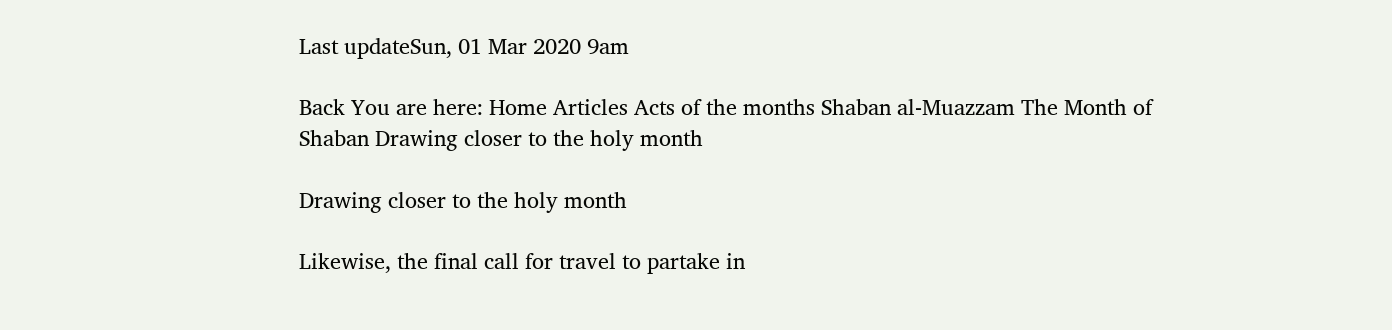Last updateSun, 01 Mar 2020 9am

Back You are here: Home Articles Acts of the months Shaban al-Muazzam The Month of Shaban Drawing closer to the holy month

Drawing closer to the holy month

Likewise, the final call for travel to partake in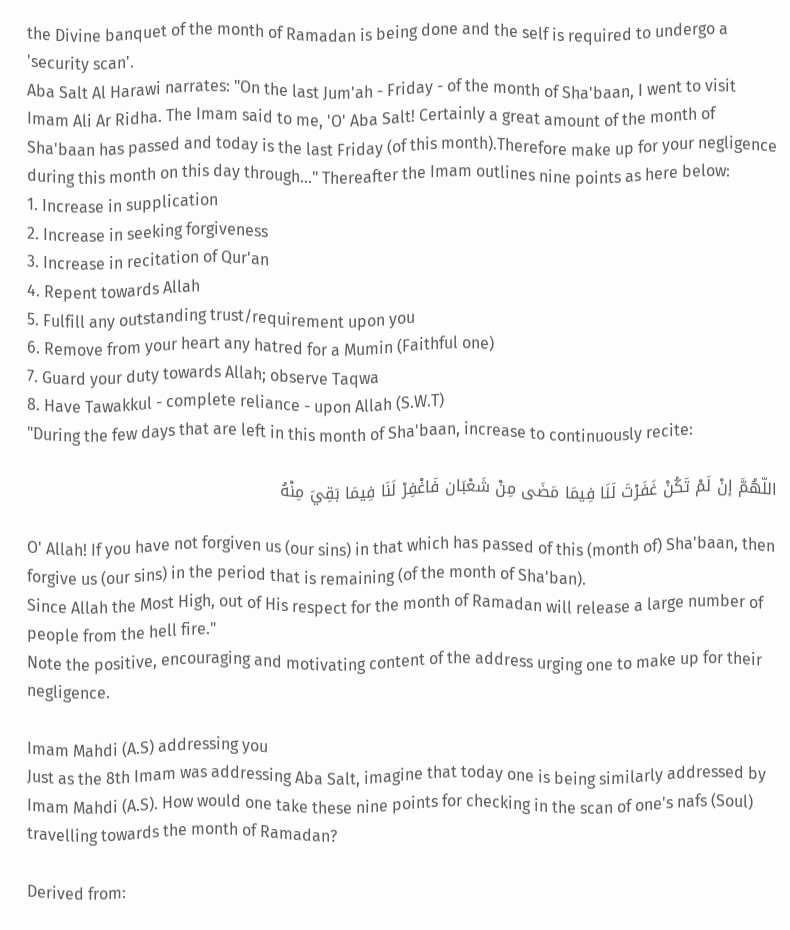the Divine banquet of the month of Ramadan is being done and the self is required to undergo a 'security scan'.
Aba Salt Al Harawi narrates: "On the last Jum'ah - Friday - of the month of Sha'baan, I went to visit Imam Ali Ar Ridha. The Imam said to me, 'O' Aba Salt! Certainly a great amount of the month of Sha'baan has passed and today is the last Friday (of this month).Therefore make up for your negligence during this month on this day through..." Thereafter the Imam outlines nine points as here below:
1. Increase in supplication
2. Increase in seeking forgiveness
3. Increase in recitation of Qur'an
4. Repent towards Allah
5. Fulfill any outstanding trust/requirement upon you
6. Remove from your heart any hatred for a Mumin (Faithful one)
7. Guard your duty towards Allah; observe Taqwa
8. Have Tawakkul - complete reliance - upon Allah (S.W.T)
"During the few days that are left in this month of Sha'baan, increase to continuously recite:

اللّهُمَّ إنْ لَمْ تَكُنْ غَفَرْتَ لَنَا فِيمَا مَضَى مِنْ شَعْبَان فَاغْفِرْ لَنَا فِيمَا بَقِيَ مِنْهُ

O' Allah! If you have not forgiven us (our sins) in that which has passed of this (month of) Sha'baan, then forgive us (our sins) in the period that is remaining (of the month of Sha'ban).
Since Allah the Most High, out of His respect for the month of Ramadan will release a large number of people from the hell fire."
Note the positive, encouraging and motivating content of the address urging one to make up for their negligence.

Imam Mahdi (A.S) addressing you
Just as the 8th Imam was addressing Aba Salt, imagine that today one is being similarly addressed by Imam Mahdi (A.S). How would one take these nine points for checking in the scan of one's nafs (Soul) travelling towards the month of Ramadan?

Derived from: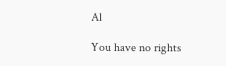Al

You have no rights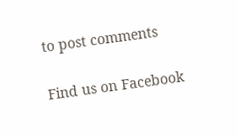to post comments

Find us on Facebook